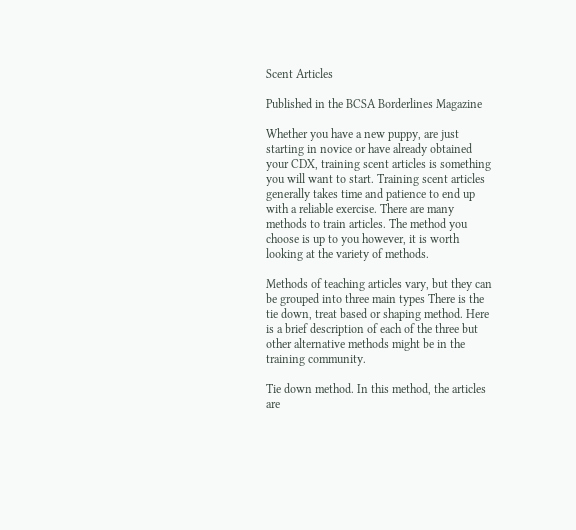Scent Articles

Published in the BCSA Borderlines Magazine

Whether you have a new puppy, are just starting in novice or have already obtained your CDX, training scent articles is something you will want to start. Training scent articles generally takes time and patience to end up with a reliable exercise. There are many methods to train articles. The method you choose is up to you however, it is worth looking at the variety of methods.

Methods of teaching articles vary, but they can be grouped into three main types There is the tie down, treat based or shaping method. Here is a brief description of each of the three but other alternative methods might be in the training community.

Tie down method. In this method, the articles are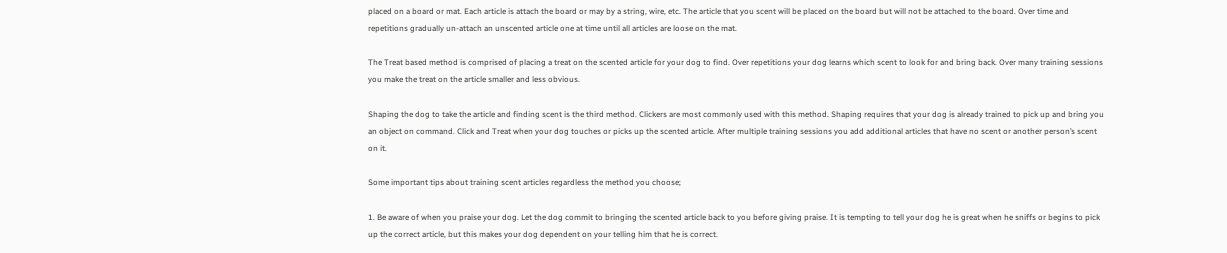placed on a board or mat. Each article is attach the board or may by a string, wire, etc. The article that you scent will be placed on the board but will not be attached to the board. Over time and repetitions gradually un-attach an unscented article one at time until all articles are loose on the mat.

The Treat based method is comprised of placing a treat on the scented article for your dog to find. Over repetitions your dog learns which scent to look for and bring back. Over many training sessions you make the treat on the article smaller and less obvious.

Shaping the dog to take the article and finding scent is the third method. Clickers are most commonly used with this method. Shaping requires that your dog is already trained to pick up and bring you an object on command. Click and Treat when your dog touches or picks up the scented article. After multiple training sessions you add additional articles that have no scent or another person’s scent on it.

Some important tips about training scent articles regardless the method you choose;

1. Be aware of when you praise your dog. Let the dog commit to bringing the scented article back to you before giving praise. It is tempting to tell your dog he is great when he sniffs or begins to pick up the correct article, but this makes your dog dependent on your telling him that he is correct.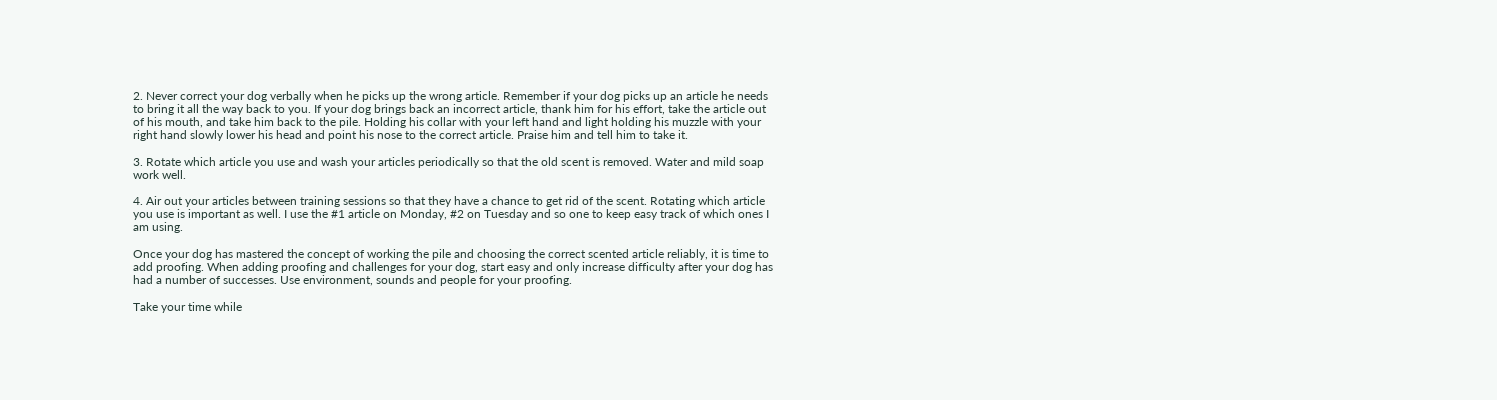2. Never correct your dog verbally when he picks up the wrong article. Remember if your dog picks up an article he needs to bring it all the way back to you. If your dog brings back an incorrect article, thank him for his effort, take the article out of his mouth, and take him back to the pile. Holding his collar with your left hand and light holding his muzzle with your right hand slowly lower his head and point his nose to the correct article. Praise him and tell him to take it.

3. Rotate which article you use and wash your articles periodically so that the old scent is removed. Water and mild soap work well.

4. Air out your articles between training sessions so that they have a chance to get rid of the scent. Rotating which article you use is important as well. I use the #1 article on Monday, #2 on Tuesday and so one to keep easy track of which ones I am using.

Once your dog has mastered the concept of working the pile and choosing the correct scented article reliably, it is time to add proofing. When adding proofing and challenges for your dog, start easy and only increase difficulty after your dog has had a number of successes. Use environment, sounds and people for your proofing.

Take your time while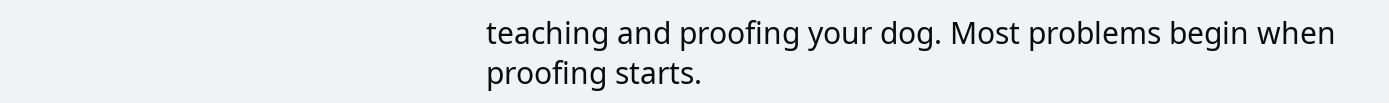teaching and proofing your dog. Most problems begin when proofing starts.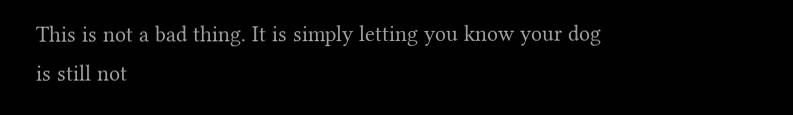This is not a bad thing. It is simply letting you know your dog is still not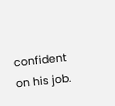confident on his job.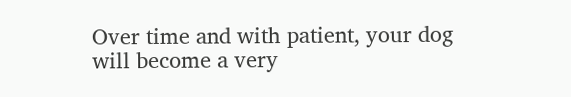Over time and with patient, your dog will become a very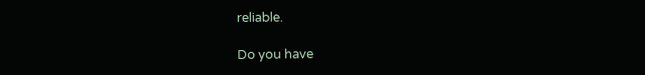reliable.

Do you have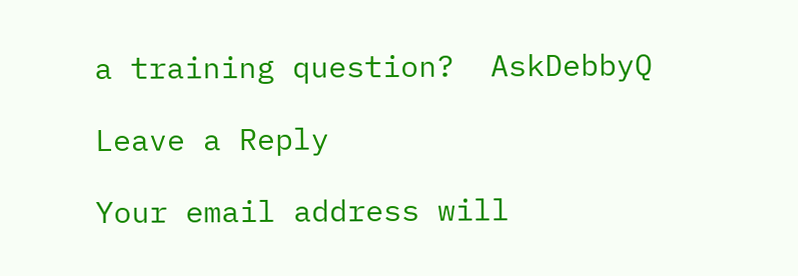a training question?  AskDebbyQ

Leave a Reply

Your email address will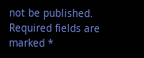not be published. Required fields are marked *